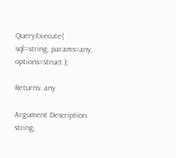QueryExecute( sql=string, params=any, options=struct );

Returns: any

Argument Description
string,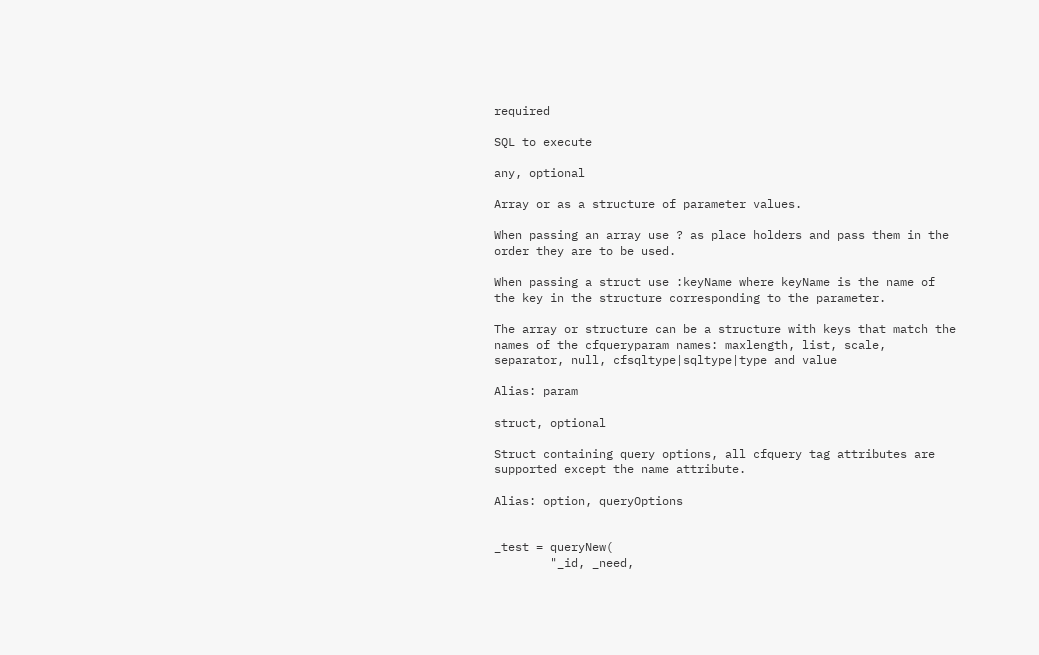required

SQL to execute

any, optional

Array or as a structure of parameter values.

When passing an array use ? as place holders and pass them in the order they are to be used.

When passing a struct use :keyName where keyName is the name of the key in the structure corresponding to the parameter.

The array or structure can be a structure with keys that match the names of the cfqueryparam names: maxlength, list, scale, separator, null, cfsqltype|sqltype|type and value

Alias: param

struct, optional

Struct containing query options, all cfquery tag attributes are supported except the name attribute.

Alias: option, queryOptions


_test = queryNew(
        "_id, _need,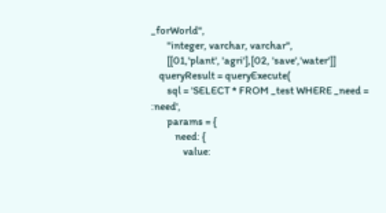_forWorld",
        "integer, varchar, varchar",
        [[01,'plant', 'agri'],[02, 'save','water']]
    queryResult = queryExecute(
        sql = 'SELECT * FROM _test WHERE _need = :need',
        params = {
            need: {
                value: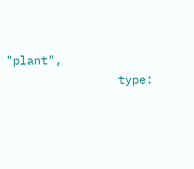"plant",
                type: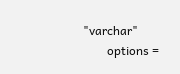"varchar"
        options =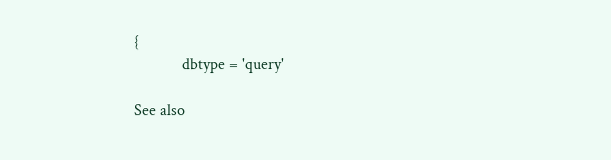{
            dbtype = 'query'

See also